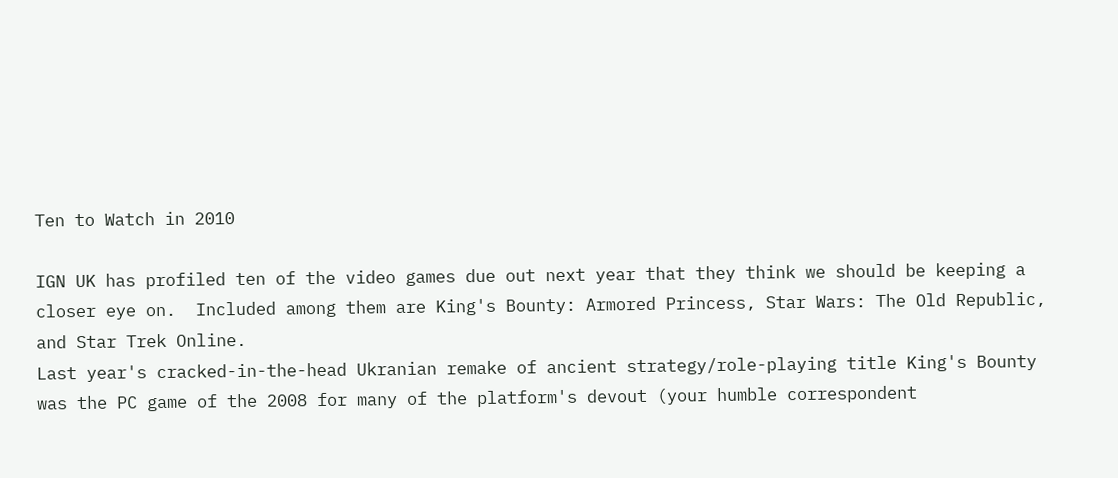Ten to Watch in 2010

IGN UK has profiled ten of the video games due out next year that they think we should be keeping a closer eye on.  Included among them are King's Bounty: Armored Princess, Star Wars: The Old Republic, and Star Trek Online.
Last year's cracked-in-the-head Ukranian remake of ancient strategy/role-playing title King's Bounty was the PC game of the 2008 for many of the platform's devout (your humble correspondent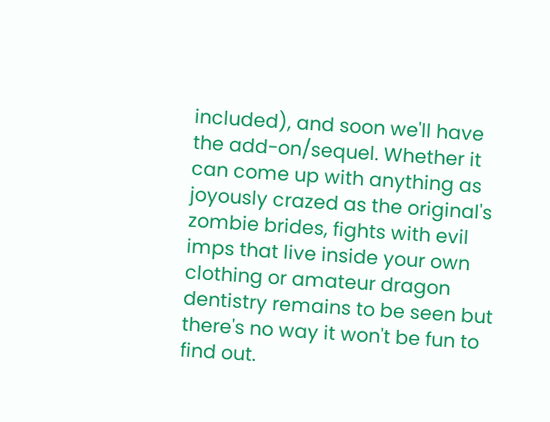included), and soon we'll have the add-on/sequel. Whether it can come up with anything as joyously crazed as the original's zombie brides, fights with evil imps that live inside your own clothing or amateur dragon dentistry remains to be seen but there's no way it won't be fun to find out.